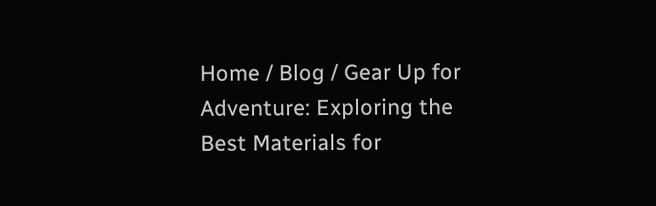Home / Blog / Gear Up for Adventure: Exploring the Best Materials for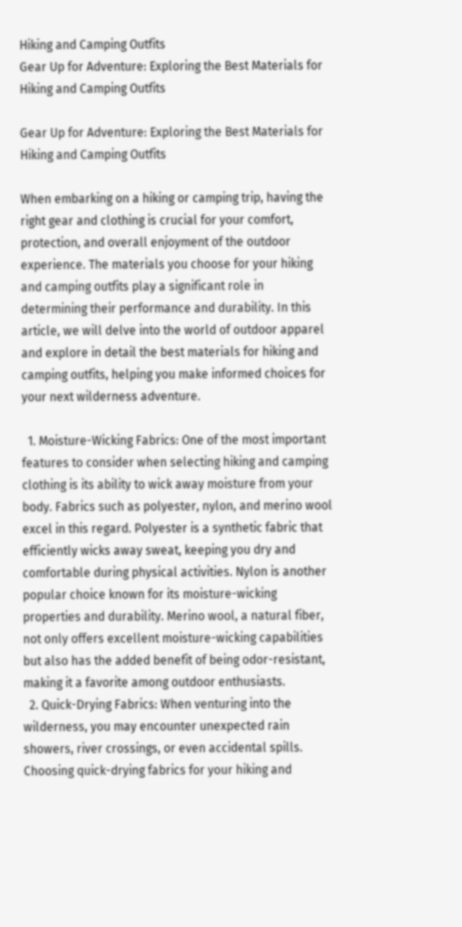Hiking and Camping Outfits
Gear Up for Adventure: Exploring the Best Materials for Hiking and Camping Outfits

Gear Up for Adventure: Exploring the Best Materials for Hiking and Camping Outfits

When embarking on a hiking or camping trip, having the right gear and clothing is crucial for your comfort, protection, and overall enjoyment of the outdoor experience. The materials you choose for your hiking and camping outfits play a significant role in determining their performance and durability. In this article, we will delve into the world of outdoor apparel and explore in detail the best materials for hiking and camping outfits, helping you make informed choices for your next wilderness adventure.

  1. Moisture-Wicking Fabrics: One of the most important features to consider when selecting hiking and camping clothing is its ability to wick away moisture from your body. Fabrics such as polyester, nylon, and merino wool excel in this regard. Polyester is a synthetic fabric that efficiently wicks away sweat, keeping you dry and comfortable during physical activities. Nylon is another popular choice known for its moisture-wicking properties and durability. Merino wool, a natural fiber, not only offers excellent moisture-wicking capabilities but also has the added benefit of being odor-resistant, making it a favorite among outdoor enthusiasts.
  2. Quick-Drying Fabrics: When venturing into the wilderness, you may encounter unexpected rain showers, river crossings, or even accidental spills. Choosing quick-drying fabrics for your hiking and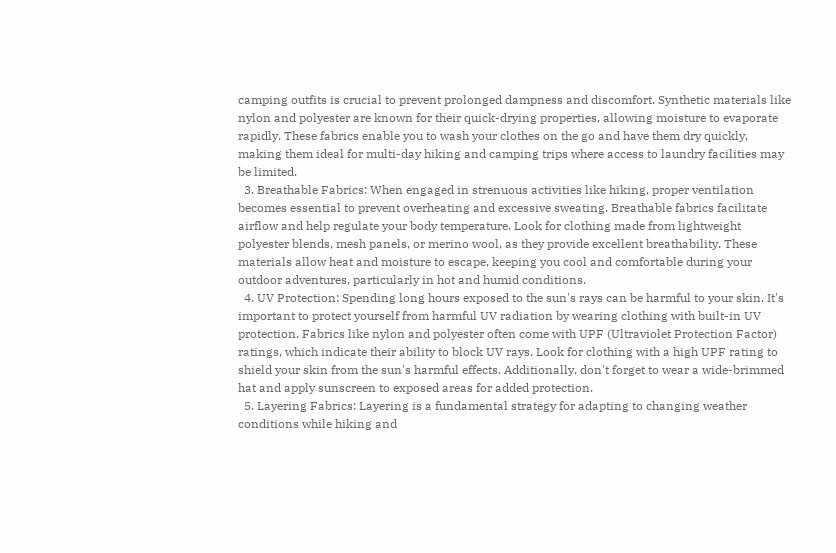camping outfits is crucial to prevent prolonged dampness and discomfort. Synthetic materials like nylon and polyester are known for their quick-drying properties, allowing moisture to evaporate rapidly. These fabrics enable you to wash your clothes on the go and have them dry quickly, making them ideal for multi-day hiking and camping trips where access to laundry facilities may be limited.
  3. Breathable Fabrics: When engaged in strenuous activities like hiking, proper ventilation becomes essential to prevent overheating and excessive sweating. Breathable fabrics facilitate airflow and help regulate your body temperature. Look for clothing made from lightweight polyester blends, mesh panels, or merino wool, as they provide excellent breathability. These materials allow heat and moisture to escape, keeping you cool and comfortable during your outdoor adventures, particularly in hot and humid conditions.
  4. UV Protection: Spending long hours exposed to the sun's rays can be harmful to your skin. It's important to protect yourself from harmful UV radiation by wearing clothing with built-in UV protection. Fabrics like nylon and polyester often come with UPF (Ultraviolet Protection Factor) ratings, which indicate their ability to block UV rays. Look for clothing with a high UPF rating to shield your skin from the sun's harmful effects. Additionally, don't forget to wear a wide-brimmed hat and apply sunscreen to exposed areas for added protection.
  5. Layering Fabrics: Layering is a fundamental strategy for adapting to changing weather conditions while hiking and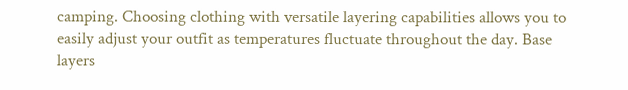camping. Choosing clothing with versatile layering capabilities allows you to easily adjust your outfit as temperatures fluctuate throughout the day. Base layers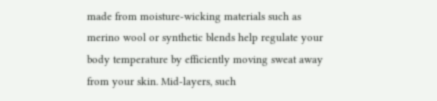made from moisture-wicking materials such as merino wool or synthetic blends help regulate your body temperature by efficiently moving sweat away from your skin. Mid-layers, such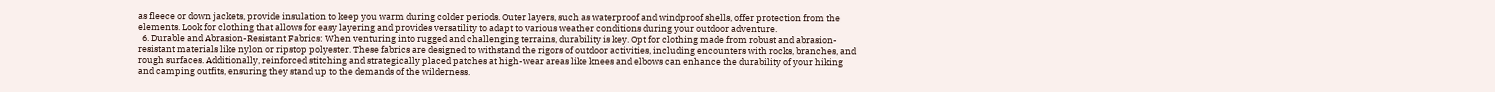as fleece or down jackets, provide insulation to keep you warm during colder periods. Outer layers, such as waterproof and windproof shells, offer protection from the elements. Look for clothing that allows for easy layering and provides versatility to adapt to various weather conditions during your outdoor adventure.
  6. Durable and Abrasion-Resistant Fabrics: When venturing into rugged and challenging terrains, durability is key. Opt for clothing made from robust and abrasion-resistant materials like nylon or ripstop polyester. These fabrics are designed to withstand the rigors of outdoor activities, including encounters with rocks, branches, and rough surfaces. Additionally, reinforced stitching and strategically placed patches at high-wear areas like knees and elbows can enhance the durability of your hiking and camping outfits, ensuring they stand up to the demands of the wilderness.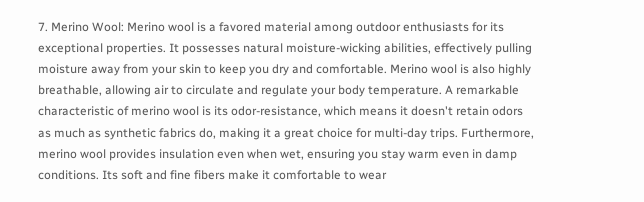7. Merino Wool: Merino wool is a favored material among outdoor enthusiasts for its exceptional properties. It possesses natural moisture-wicking abilities, effectively pulling moisture away from your skin to keep you dry and comfortable. Merino wool is also highly breathable, allowing air to circulate and regulate your body temperature. A remarkable characteristic of merino wool is its odor-resistance, which means it doesn't retain odors as much as synthetic fabrics do, making it a great choice for multi-day trips. Furthermore, merino wool provides insulation even when wet, ensuring you stay warm even in damp conditions. Its soft and fine fibers make it comfortable to wear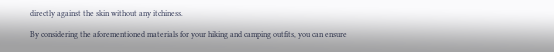directly against the skin without any itchiness.

By considering the aforementioned materials for your hiking and camping outfits, you can ensure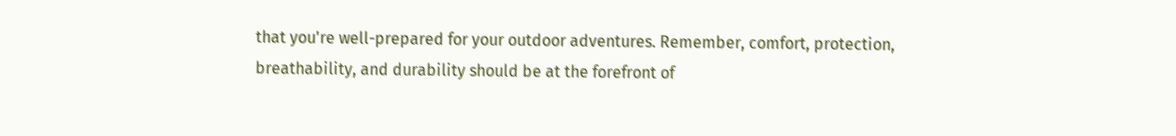that you're well-prepared for your outdoor adventures. Remember, comfort, protection, breathability, and durability should be at the forefront of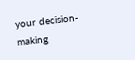your decision-making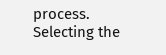process. Selecting the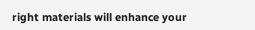right materials will enhance your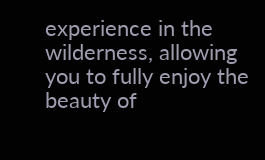experience in the wilderness, allowing you to fully enjoy the beauty of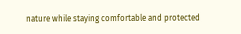nature while staying comfortable and protected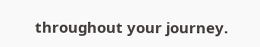throughout your journey.